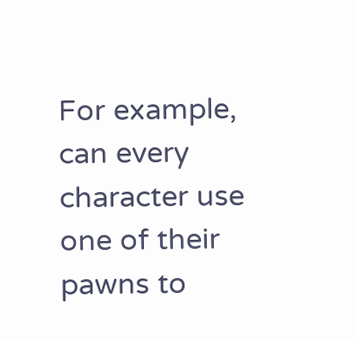For example, can every character use one of their pawns to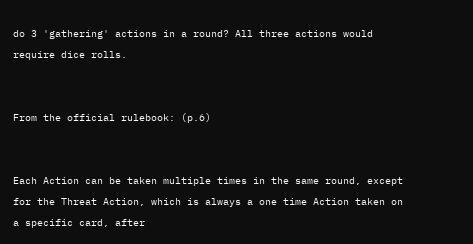do 3 'gathering' actions in a round? All three actions would require dice rolls.


From the official rulebook: (p.6)


Each Action can be taken multiple times in the same round, except for the Threat Action, which is always a one time Action taken on a specific card, after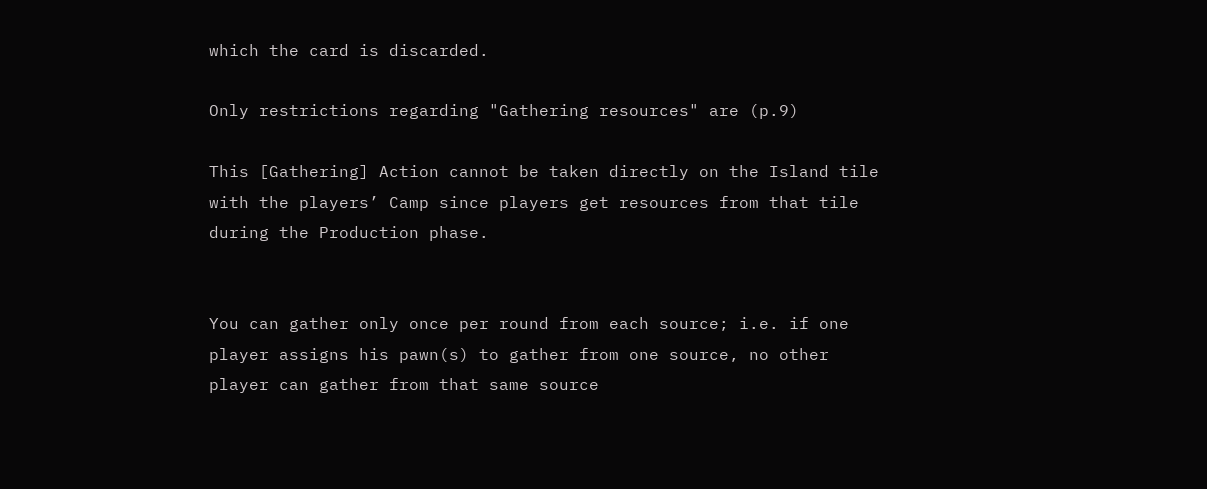which the card is discarded.

Only restrictions regarding "Gathering resources" are (p.9)

This [Gathering] Action cannot be taken directly on the Island tile with the players’ Camp since players get resources from that tile during the Production phase.


You can gather only once per round from each source; i.e. if one player assigns his pawn(s) to gather from one source, no other player can gather from that same source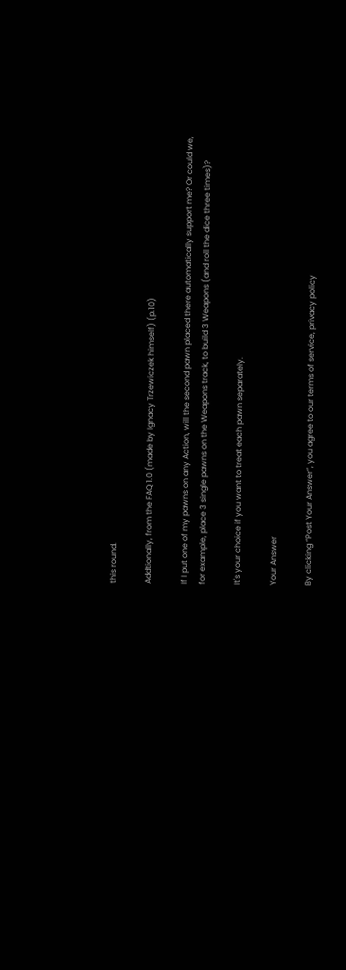this round.

Addtionally, from the FAQ 1.0 (made by Ignacy Trzewiczek himself) (p.10)

If I put one of my pawns on any Action, will the second pawn placed there automatically support me? Or could we, for example, place 3 single pawns on the Weapons track, to build 3 Weapons (and roll the dice three times)?

It's your choice if you want to treat each pawn separately.

Your Answer

By clicking “Post Your Answer”, you agree to our terms of service, privacy policy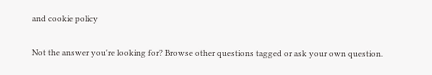and cookie policy

Not the answer you're looking for? Browse other questions tagged or ask your own question.